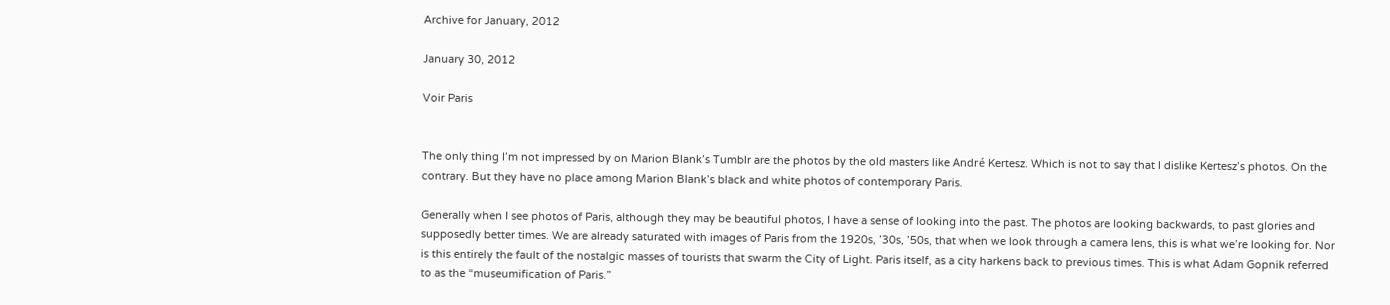Archive for January, 2012

January 30, 2012

Voir Paris


The only thing I’m not impressed by on Marion Blank’s Tumblr are the photos by the old masters like André Kertesz. Which is not to say that I dislike Kertesz’s photos. On the contrary. But they have no place among Marion Blank’s black and white photos of contemporary Paris.

Generally when I see photos of Paris, although they may be beautiful photos, I have a sense of looking into the past. The photos are looking backwards, to past glories and supposedly better times. We are already saturated with images of Paris from the 1920s, ’30s, ’50s, that when we look through a camera lens, this is what we’re looking for. Nor is this entirely the fault of the nostalgic masses of tourists that swarm the City of Light. Paris itself, as a city harkens back to previous times. This is what Adam Gopnik referred to as the “museumification of Paris.”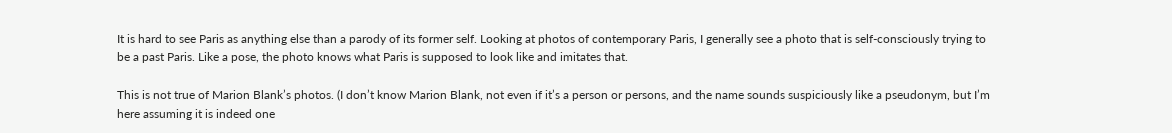It is hard to see Paris as anything else than a parody of its former self. Looking at photos of contemporary Paris, I generally see a photo that is self-consciously trying to be a past Paris. Like a pose, the photo knows what Paris is supposed to look like and imitates that.

This is not true of Marion Blank’s photos. (I don’t know Marion Blank, not even if it’s a person or persons, and the name sounds suspiciously like a pseudonym, but I’m here assuming it is indeed one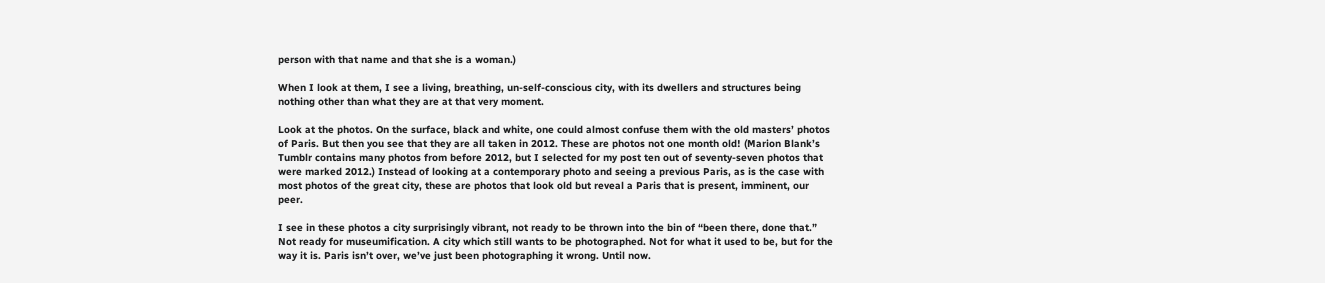person with that name and that she is a woman.)

When I look at them, I see a living, breathing, un-self-conscious city, with its dwellers and structures being nothing other than what they are at that very moment.

Look at the photos. On the surface, black and white, one could almost confuse them with the old masters’ photos of Paris. But then you see that they are all taken in 2012. These are photos not one month old! (Marion Blank’s Tumblr contains many photos from before 2012, but I selected for my post ten out of seventy-seven photos that were marked 2012.) Instead of looking at a contemporary photo and seeing a previous Paris, as is the case with most photos of the great city, these are photos that look old but reveal a Paris that is present, imminent, our peer.

I see in these photos a city surprisingly vibrant, not ready to be thrown into the bin of “been there, done that.” Not ready for museumification. A city which still wants to be photographed. Not for what it used to be, but for the way it is. Paris isn’t over, we’ve just been photographing it wrong. Until now.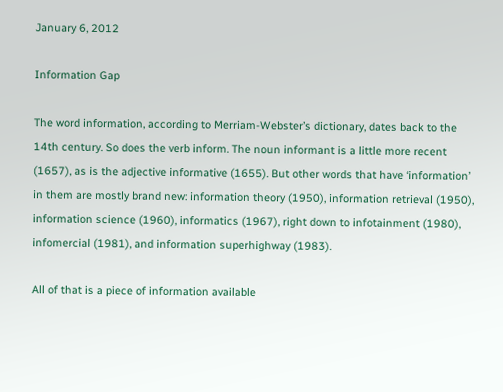January 6, 2012

Information Gap

The word information, according to Merriam-Webster’s dictionary, dates back to the 14th century. So does the verb inform. The noun informant is a little more recent (1657), as is the adjective informative (1655). But other words that have ‘information’ in them are mostly brand new: information theory (1950), information retrieval (1950), information science (1960), informatics (1967), right down to infotainment (1980), infomercial (1981), and information superhighway (1983).

All of that is a piece of information available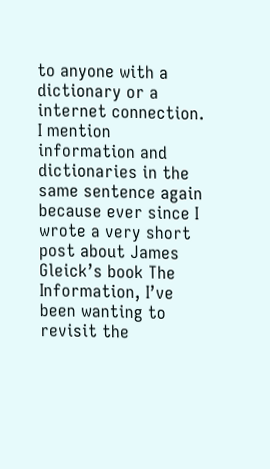to anyone with a dictionary or a internet connection. I mention information and dictionaries in the same sentence again because ever since I wrote a very short post about James Gleick’s book The Information, I’ve been wanting to revisit the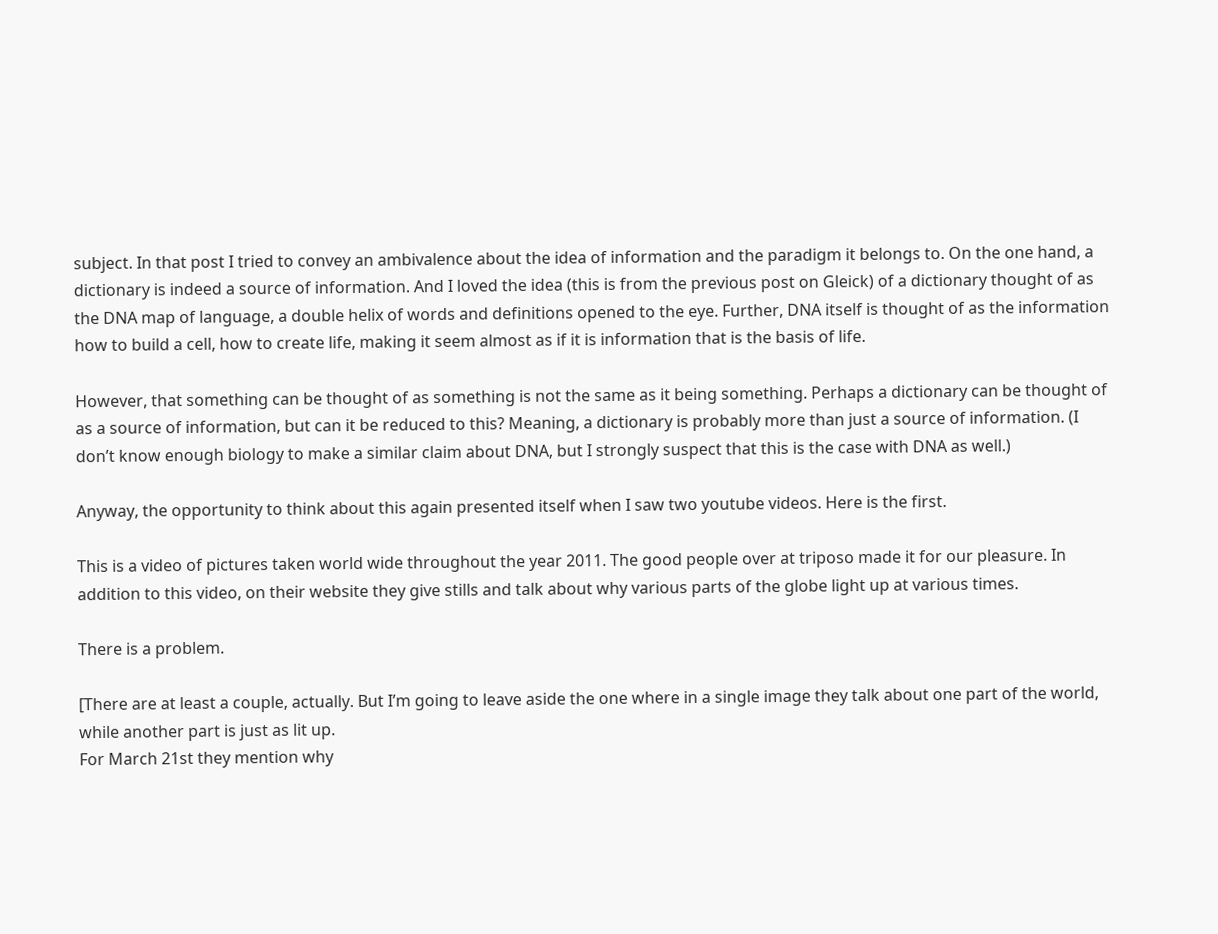subject. In that post I tried to convey an ambivalence about the idea of information and the paradigm it belongs to. On the one hand, a dictionary is indeed a source of information. And I loved the idea (this is from the previous post on Gleick) of a dictionary thought of as the DNA map of language, a double helix of words and definitions opened to the eye. Further, DNA itself is thought of as the information how to build a cell, how to create life, making it seem almost as if it is information that is the basis of life.

However, that something can be thought of as something is not the same as it being something. Perhaps a dictionary can be thought of as a source of information, but can it be reduced to this? Meaning, a dictionary is probably more than just a source of information. (I don’t know enough biology to make a similar claim about DNA, but I strongly suspect that this is the case with DNA as well.)

Anyway, the opportunity to think about this again presented itself when I saw two youtube videos. Here is the first.

This is a video of pictures taken world wide throughout the year 2011. The good people over at triposo made it for our pleasure. In addition to this video, on their website they give stills and talk about why various parts of the globe light up at various times.

There is a problem.

[There are at least a couple, actually. But I’m going to leave aside the one where in a single image they talk about one part of the world, while another part is just as lit up.
For March 21st they mention why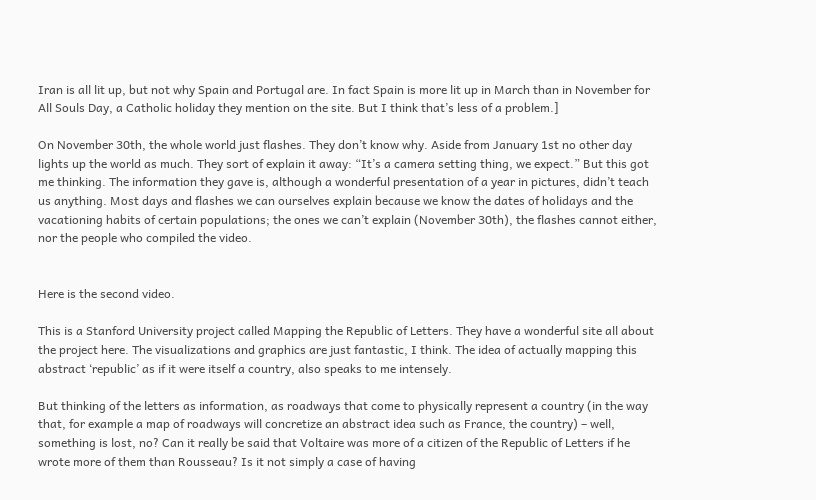Iran is all lit up, but not why Spain and Portugal are. In fact Spain is more lit up in March than in November for All Souls Day, a Catholic holiday they mention on the site. But I think that’s less of a problem.]

On November 30th, the whole world just flashes. They don’t know why. Aside from January 1st no other day lights up the world as much. They sort of explain it away: “It’s a camera setting thing, we expect.” But this got me thinking. The information they gave is, although a wonderful presentation of a year in pictures, didn’t teach us anything. Most days and flashes we can ourselves explain because we know the dates of holidays and the vacationing habits of certain populations; the ones we can’t explain (November 30th), the flashes cannot either, nor the people who compiled the video.


Here is the second video.

This is a Stanford University project called Mapping the Republic of Letters. They have a wonderful site all about the project here. The visualizations and graphics are just fantastic, I think. The idea of actually mapping this abstract ‘republic’ as if it were itself a country, also speaks to me intensely.

But thinking of the letters as information, as roadways that come to physically represent a country (in the way that, for example a map of roadways will concretize an abstract idea such as France, the country) – well, something is lost, no? Can it really be said that Voltaire was more of a citizen of the Republic of Letters if he wrote more of them than Rousseau? Is it not simply a case of having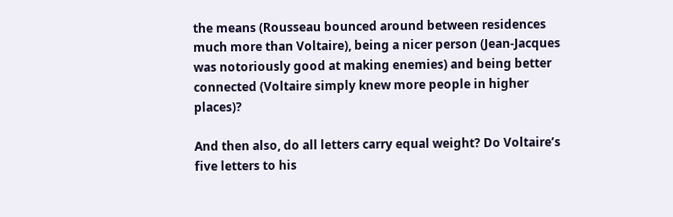the means (Rousseau bounced around between residences much more than Voltaire), being a nicer person (Jean-Jacques was notoriously good at making enemies) and being better connected (Voltaire simply knew more people in higher places)?

And then also, do all letters carry equal weight? Do Voltaire’s five letters to his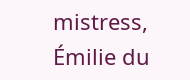mistress, Émilie du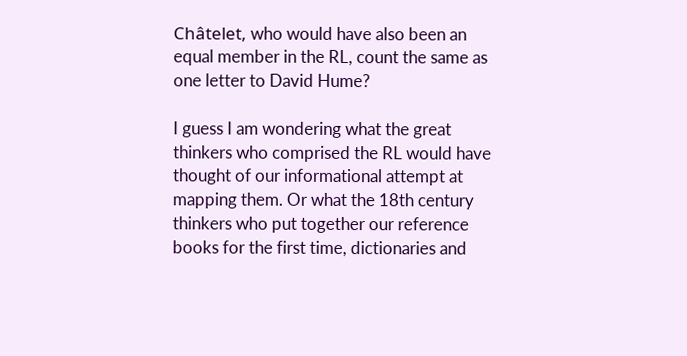Châtelet, who would have also been an equal member in the RL, count the same as one letter to David Hume?

I guess I am wondering what the great thinkers who comprised the RL would have thought of our informational attempt at mapping them. Or what the 18th century thinkers who put together our reference books for the first time, dictionaries and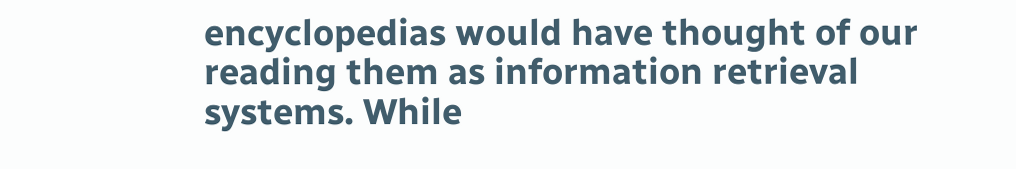encyclopedias would have thought of our reading them as information retrieval systems. While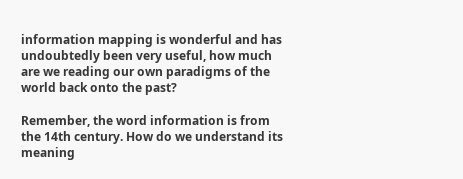information mapping is wonderful and has undoubtedly been very useful, how much are we reading our own paradigms of the world back onto the past?

Remember, the word information is from the 14th century. How do we understand its meaning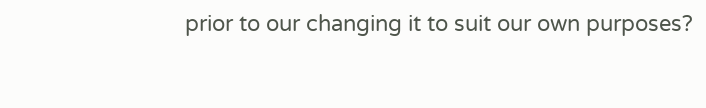prior to our changing it to suit our own purposes?